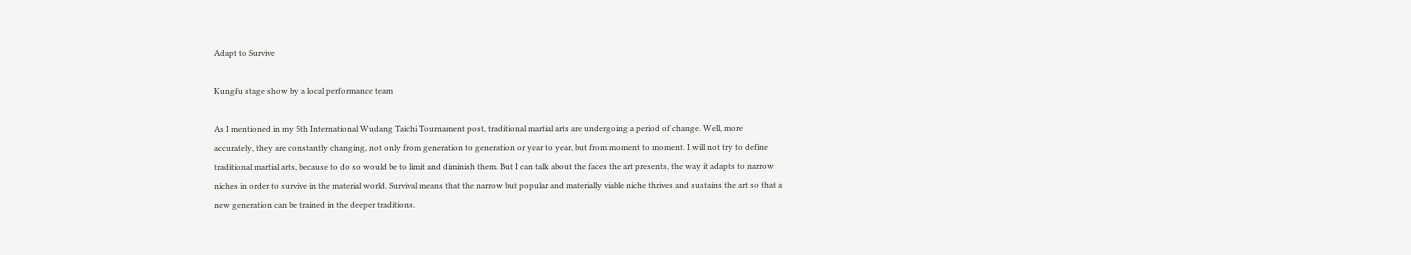Adapt to Survive

Kungfu stage show by a local performance team

As I mentioned in my 5th International Wudang Taichi Tournament post, traditional martial arts are undergoing a period of change. Well, more accurately, they are constantly changing, not only from generation to generation or year to year, but from moment to moment. I will not try to define traditional martial arts, because to do so would be to limit and diminish them. But I can talk about the faces the art presents, the way it adapts to narrow niches in order to survive in the material world. Survival means that the narrow but popular and materially viable niche thrives and sustains the art so that a new generation can be trained in the deeper traditions.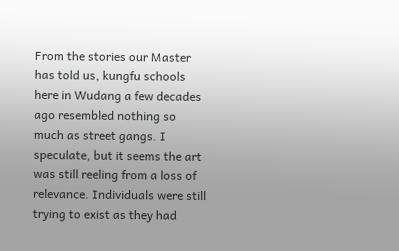From the stories our Master has told us, kungfu schools here in Wudang a few decades ago resembled nothing so much as street gangs. I speculate, but it seems the art was still reeling from a loss of relevance. Individuals were still trying to exist as they had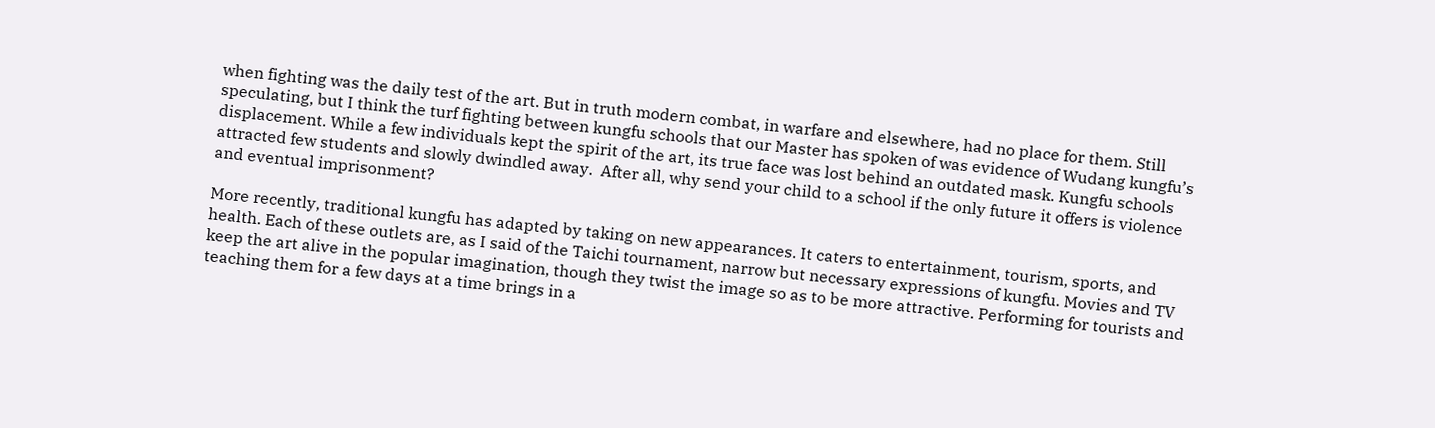when fighting was the daily test of the art. But in truth modern combat, in warfare and elsewhere, had no place for them. Still speculating, but I think the turf fighting between kungfu schools that our Master has spoken of was evidence of Wudang kungfu’s displacement. While a few individuals kept the spirit of the art, its true face was lost behind an outdated mask. Kungfu schools attracted few students and slowly dwindled away.  After all, why send your child to a school if the only future it offers is violence and eventual imprisonment?

More recently, traditional kungfu has adapted by taking on new appearances. It caters to entertainment, tourism, sports, and health. Each of these outlets are, as I said of the Taichi tournament, narrow but necessary expressions of kungfu. Movies and TV keep the art alive in the popular imagination, though they twist the image so as to be more attractive. Performing for tourists and teaching them for a few days at a time brings in a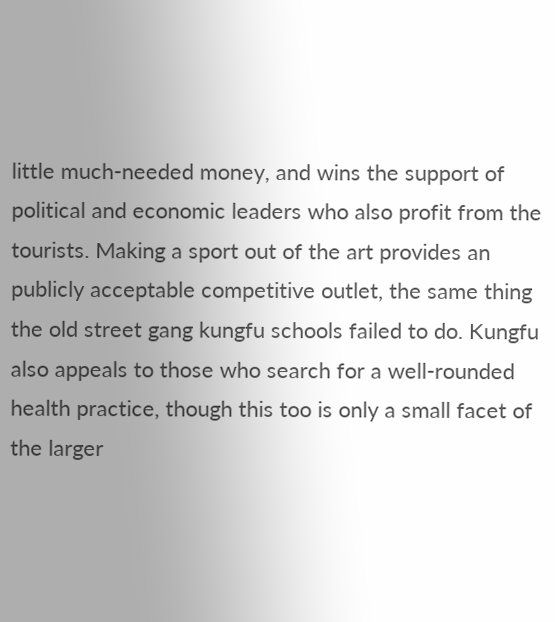little much-needed money, and wins the support of political and economic leaders who also profit from the tourists. Making a sport out of the art provides an publicly acceptable competitive outlet, the same thing the old street gang kungfu schools failed to do. Kungfu also appeals to those who search for a well-rounded health practice, though this too is only a small facet of the larger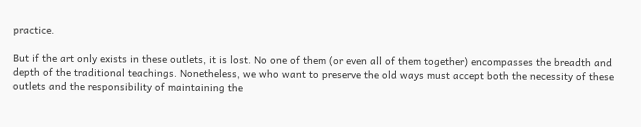practice.

But if the art only exists in these outlets, it is lost. No one of them (or even all of them together) encompasses the breadth and depth of the traditional teachings. Nonetheless, we who want to preserve the old ways must accept both the necessity of these outlets and the responsibility of maintaining the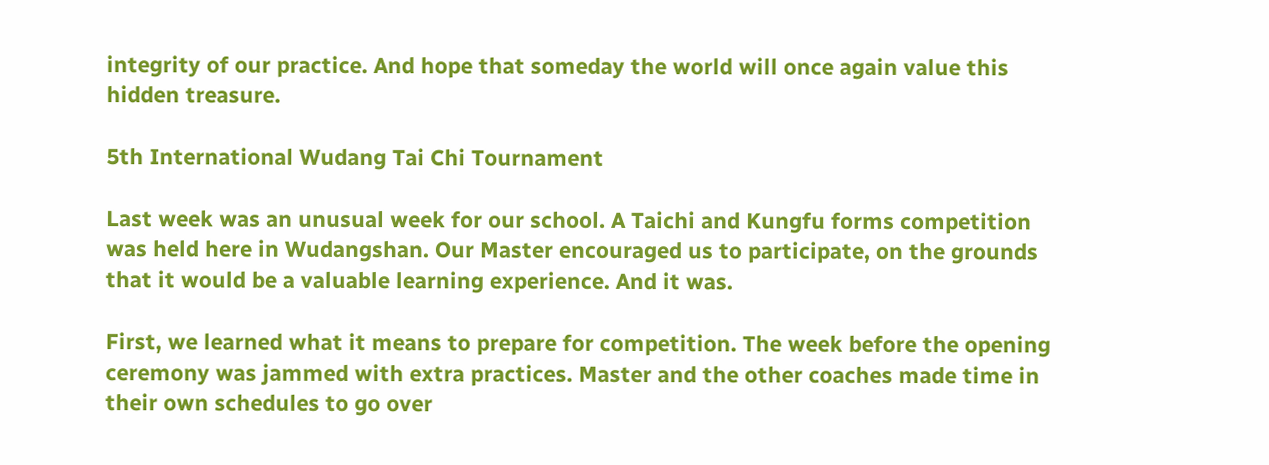integrity of our practice. And hope that someday the world will once again value this hidden treasure.

5th International Wudang Tai Chi Tournament

Last week was an unusual week for our school. A Taichi and Kungfu forms competition was held here in Wudangshan. Our Master encouraged us to participate, on the grounds that it would be a valuable learning experience. And it was.

First, we learned what it means to prepare for competition. The week before the opening ceremony was jammed with extra practices. Master and the other coaches made time in their own schedules to go over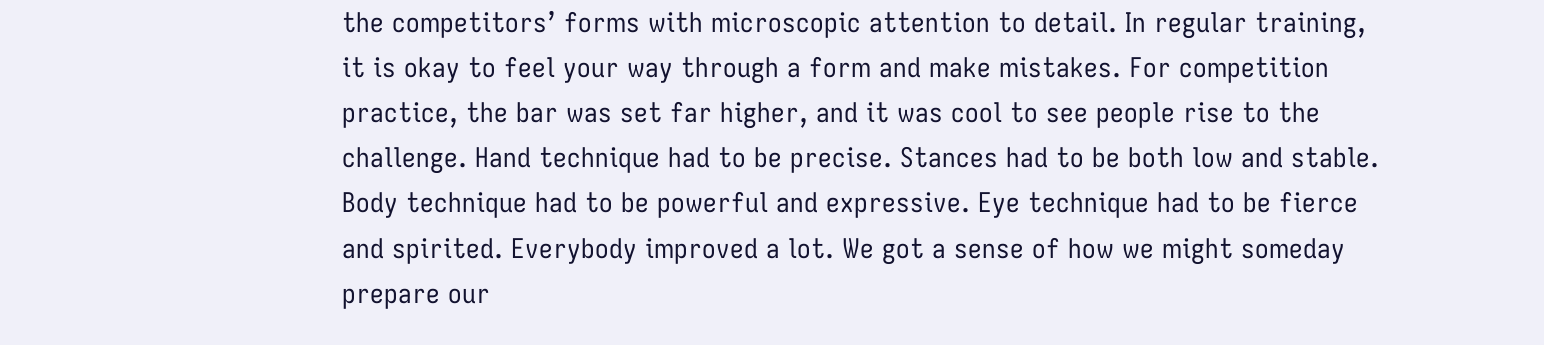the competitors’ forms with microscopic attention to detail. In regular training, it is okay to feel your way through a form and make mistakes. For competition practice, the bar was set far higher, and it was cool to see people rise to the challenge. Hand technique had to be precise. Stances had to be both low and stable. Body technique had to be powerful and expressive. Eye technique had to be fierce and spirited. Everybody improved a lot. We got a sense of how we might someday prepare our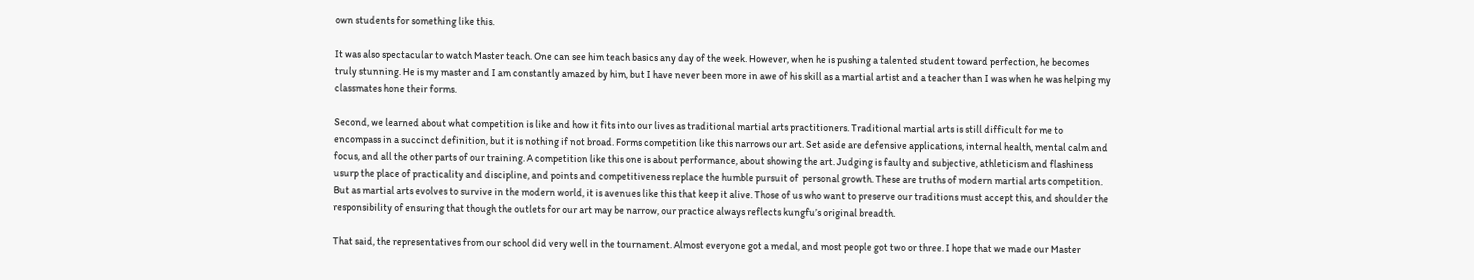own students for something like this.

It was also spectacular to watch Master teach. One can see him teach basics any day of the week. However, when he is pushing a talented student toward perfection, he becomes truly stunning. He is my master and I am constantly amazed by him, but I have never been more in awe of his skill as a martial artist and a teacher than I was when he was helping my classmates hone their forms.

Second, we learned about what competition is like and how it fits into our lives as traditional martial arts practitioners. Traditional martial arts is still difficult for me to encompass in a succinct definition, but it is nothing if not broad. Forms competition like this narrows our art. Set aside are defensive applications, internal health, mental calm and focus, and all the other parts of our training. A competition like this one is about performance, about showing the art. Judging is faulty and subjective, athleticism and flashiness usurp the place of practicality and discipline, and points and competitiveness replace the humble pursuit of  personal growth. These are truths of modern martial arts competition. But as martial arts evolves to survive in the modern world, it is avenues like this that keep it alive. Those of us who want to preserve our traditions must accept this, and shoulder the responsibility of ensuring that though the outlets for our art may be narrow, our practice always reflects kungfu’s original breadth.

That said, the representatives from our school did very well in the tournament. Almost everyone got a medal, and most people got two or three. I hope that we made our Master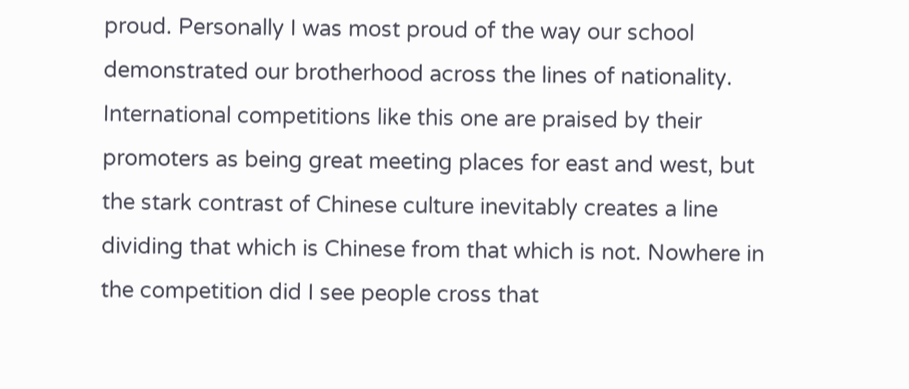proud. Personally I was most proud of the way our school demonstrated our brotherhood across the lines of nationality. International competitions like this one are praised by their promoters as being great meeting places for east and west, but the stark contrast of Chinese culture inevitably creates a line dividing that which is Chinese from that which is not. Nowhere in the competition did I see people cross that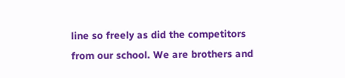line so freely as did the competitors from our school. We are brothers and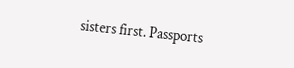sisters first. Passports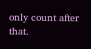only count after that.